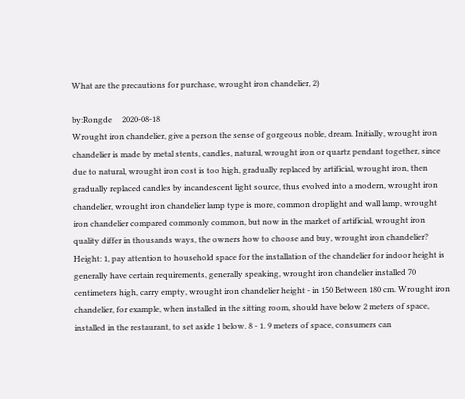What are the precautions for purchase, wrought iron chandelier, 2)

by:Rongde     2020-08-18
Wrought iron chandelier, give a person the sense of gorgeous noble, dream. Initially, wrought iron chandelier is made by metal stents, candles, natural, wrought iron or quartz pendant together, since due to natural, wrought iron cost is too high, gradually replaced by artificial, wrought iron, then gradually replaced candles by incandescent light source, thus evolved into a modern, wrought iron chandelier, wrought iron chandelier lamp type is more, common droplight and wall lamp, wrought iron chandelier compared commonly common, but now in the market of artificial, wrought iron quality differ in thousands ways, the owners how to choose and buy, wrought iron chandelier? Height: 1, pay attention to household space for the installation of the chandelier for indoor height is generally have certain requirements, generally speaking, wrought iron chandelier installed 70 centimeters high, carry empty, wrought iron chandelier height - in 150 Between 180 cm. Wrought iron chandelier, for example, when installed in the sitting room, should have below 2 meters of space, installed in the restaurant, to set aside 1 below. 8 - 1. 9 meters of space, consumers can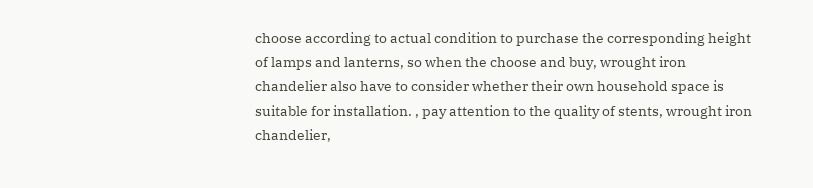choose according to actual condition to purchase the corresponding height of lamps and lanterns, so when the choose and buy, wrought iron chandelier also have to consider whether their own household space is suitable for installation. , pay attention to the quality of stents, wrought iron chandelier,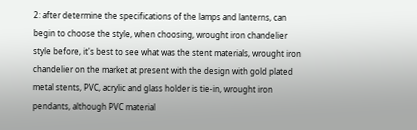2: after determine the specifications of the lamps and lanterns, can begin to choose the style, when choosing, wrought iron chandelier style before, it's best to see what was the stent materials, wrought iron chandelier on the market at present with the design with gold plated metal stents, PVC, acrylic and glass holder is tie-in, wrought iron pendants, although PVC material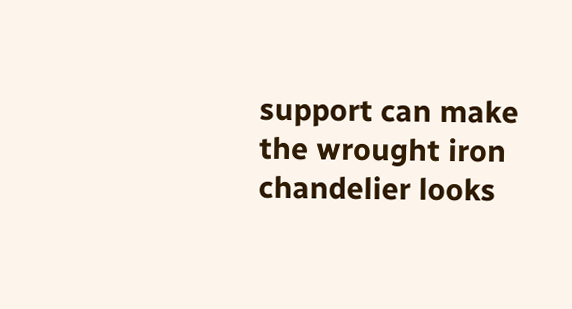support can make the wrought iron chandelier looks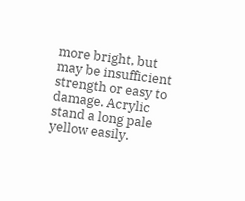more bright, but may be insufficient strength or easy to damage. Acrylic stand a long pale yellow easily.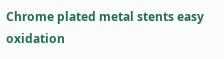Chrome plated metal stents easy oxidation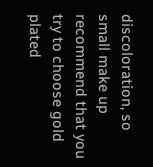discoloration, so small make up recommend that you try to choose gold plated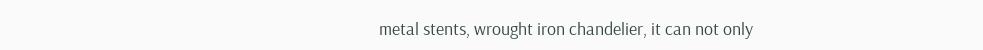metal stents, wrought iron chandelier, it can not only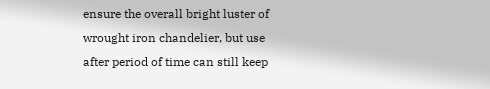ensure the overall bright luster of wrought iron chandelier, but use after period of time can still keep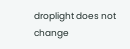droplight does not change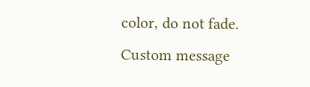color, do not fade.
Custom message